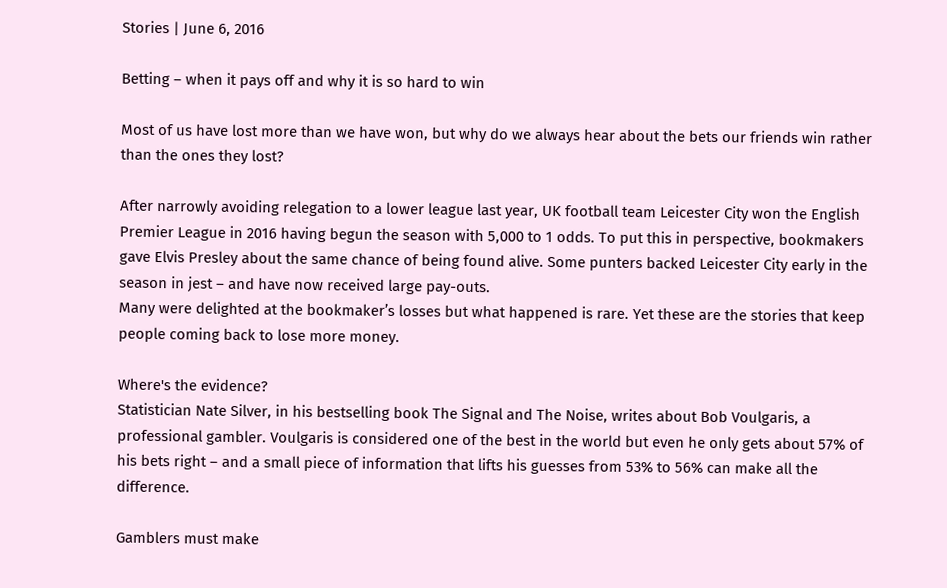Stories | June 6, 2016

Betting – when it pays off and why it is so hard to win

Most of us have lost more than we have won, but why do we always hear about the bets our friends win rather than the ones they lost?

After narrowly avoiding relegation to a lower league last year, UK football team Leicester City won the English Premier League in 2016 having begun the season with 5,000 to 1 odds. To put this in perspective, bookmakers gave Elvis Presley about the same chance of being found alive. Some punters backed Leicester City early in the season in jest – and have now received large pay-outs.
Many were delighted at the bookmaker’s losses but what happened is rare. Yet these are the stories that keep people coming back to lose more money.

Where's the evidence?
Statistician Nate Silver, in his bestselling book The Signal and The Noise, writes about Bob Voulgaris, a professional gambler. Voulgaris is considered one of the best in the world but even he only gets about 57% of his bets right – and a small piece of information that lifts his guesses from 53% to 56% can make all the difference.

Gamblers must make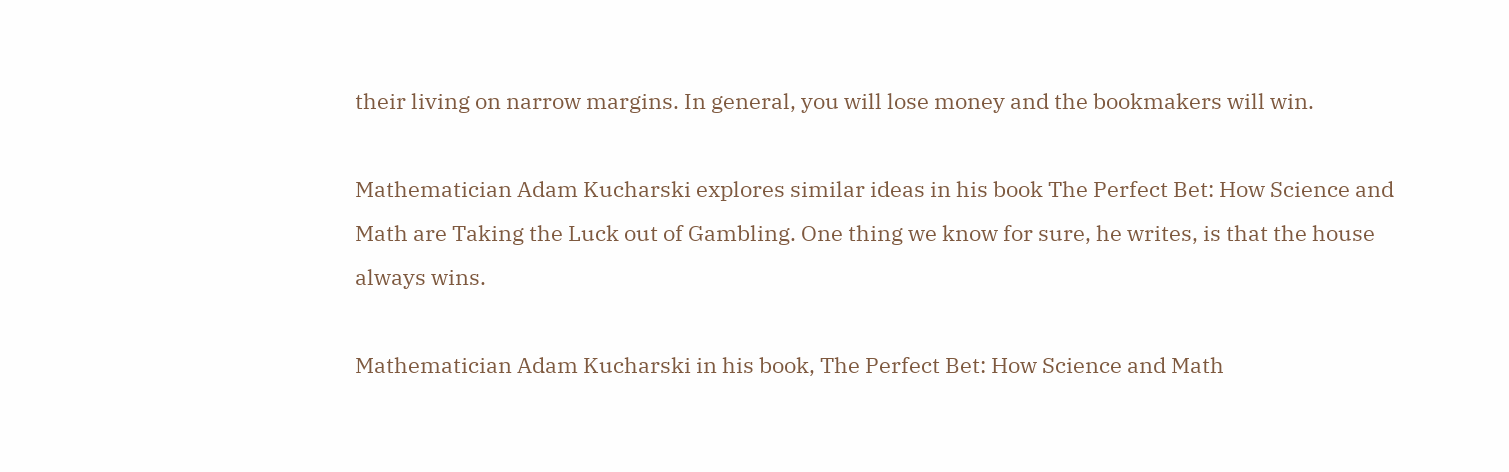their living on narrow margins. In general, you will lose money and the bookmakers will win.

Mathematician Adam Kucharski explores similar ideas in his book The Perfect Bet: How Science and Math are Taking the Luck out of Gambling. One thing we know for sure, he writes, is that the house always wins.

Mathematician Adam Kucharski in his book, The Perfect Bet: How Science and Math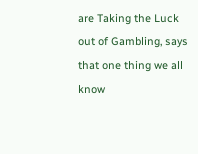are Taking the Luck out of Gambling, says that one thing we all know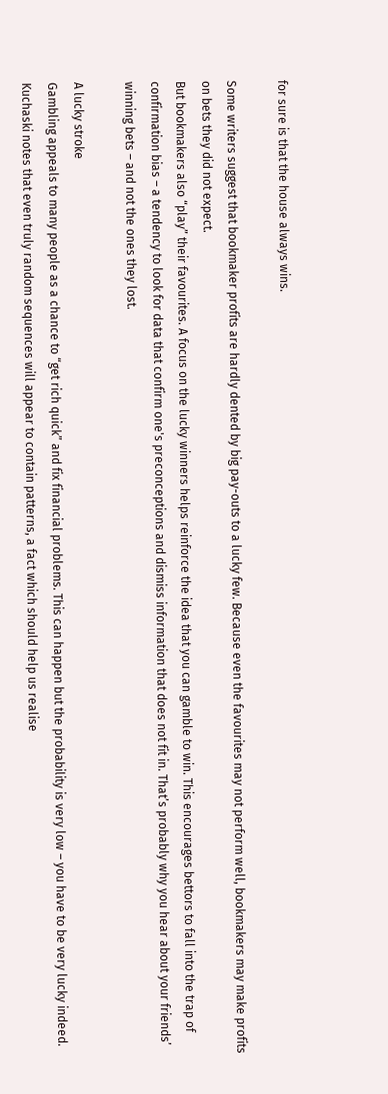for sure is that the house always wins.

Some writers suggest that bookmaker profits are hardly dented by big pay-outs to a lucky few. Because even the favourites may not perform well, bookmakers may make profits on bets they did not expect.
But bookmakers also “play” their favourites. A focus on the lucky winners helps reinforce the idea that you can gamble to win. This encourages bettors to fall into the trap of confirmation bias – a tendency to look for data that confirm one's preconceptions and dismiss information that does not fit in. That’s probably why you hear about your friends’ winning bets – and not the ones they lost.

A lucky stroke
Gambling appeals to many people as a chance to “get rich quick” and fix financial problems. This can happen but the probability is very low – you have to be very lucky indeed. Kuchaski notes that even truly random sequences will appear to contain patterns, a fact which should help us realise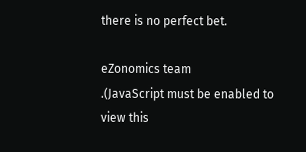there is no perfect bet.

eZonomics team
.(JavaScript must be enabled to view this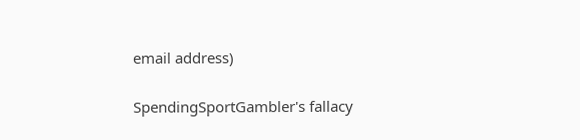email address)

SpendingSportGambler's fallacy